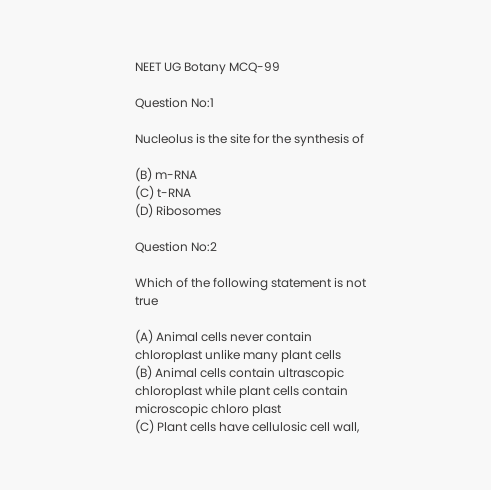NEET UG Botany MCQ-99

Question No:1

Nucleolus is the site for the synthesis of

(B) m-RNA
(C) t-RNA
(D) Ribosomes

Question No:2

Which of the following statement is not true

(A) Animal cells never contain chloroplast unlike many plant cells
(B) Animal cells contain ultrascopic chloroplast while plant cells contain microscopic chloro plast
(C) Plant cells have cellulosic cell wall,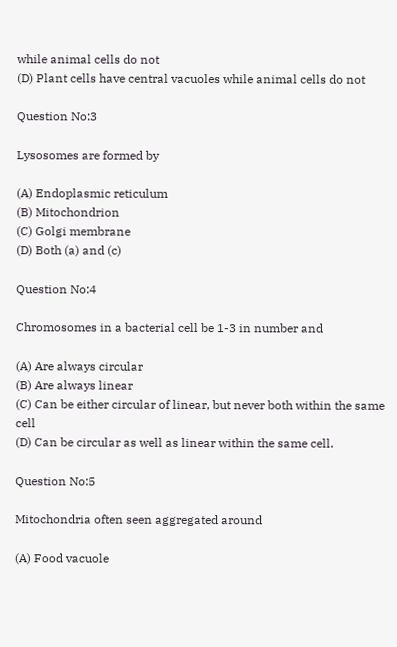while animal cells do not
(D) Plant cells have central vacuoles while animal cells do not

Question No:3

Lysosomes are formed by

(A) Endoplasmic reticulum
(B) Mitochondrion
(C) Golgi membrane
(D) Both (a) and (c)

Question No:4

Chromosomes in a bacterial cell be 1-3 in number and

(A) Are always circular
(B) Are always linear
(C) Can be either circular of linear, but never both within the same cell
(D) Can be circular as well as linear within the same cell.

Question No:5

Mitochondria often seen aggregated around

(A) Food vacuole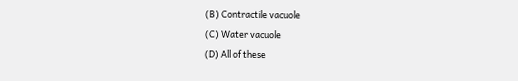(B) Contractile vacuole
(C) Water vacuole
(D) All of these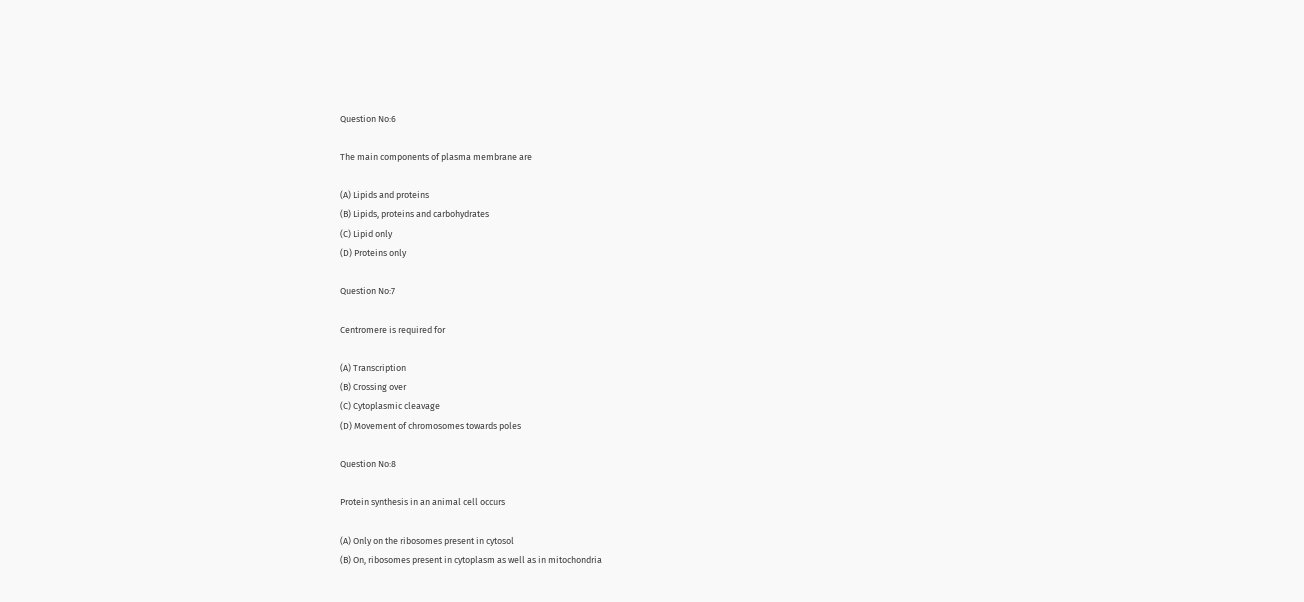Question No:6

The main components of plasma membrane are

(A) Lipids and proteins
(B) Lipids, proteins and carbohydrates
(C) Lipid only
(D) Proteins only

Question No:7

Centromere is required for

(A) Transcription
(B) Crossing over
(C) Cytoplasmic cleavage
(D) Movement of chromosomes towards poles

Question No:8

Protein synthesis in an animal cell occurs

(A) Only on the ribosomes present in cytosol
(B) On, ribosomes present in cytoplasm as well as in mitochondria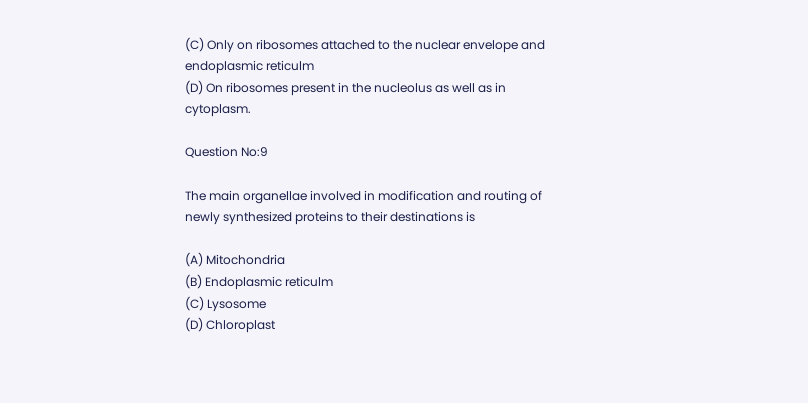(C) Only on ribosomes attached to the nuclear envelope and endoplasmic reticulm
(D) On ribosomes present in the nucleolus as well as in cytoplasm.

Question No:9

The main organellae involved in modification and routing of newly synthesized proteins to their destinations is

(A) Mitochondria
(B) Endoplasmic reticulm
(C) Lysosome
(D) Chloroplast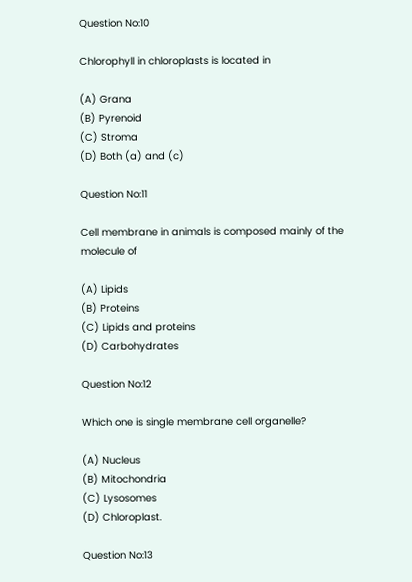Question No:10

Chlorophyll in chloroplasts is located in

(A) Grana
(B) Pyrenoid
(C) Stroma
(D) Both (a) and (c)

Question No:11

Cell membrane in animals is composed mainly of the molecule of

(A) Lipids
(B) Proteins
(C) Lipids and proteins
(D) Carbohydrates

Question No:12

Which one is single membrane cell organelle?

(A) Nucleus
(B) Mitochondria
(C) Lysosomes
(D) Chloroplast.

Question No:13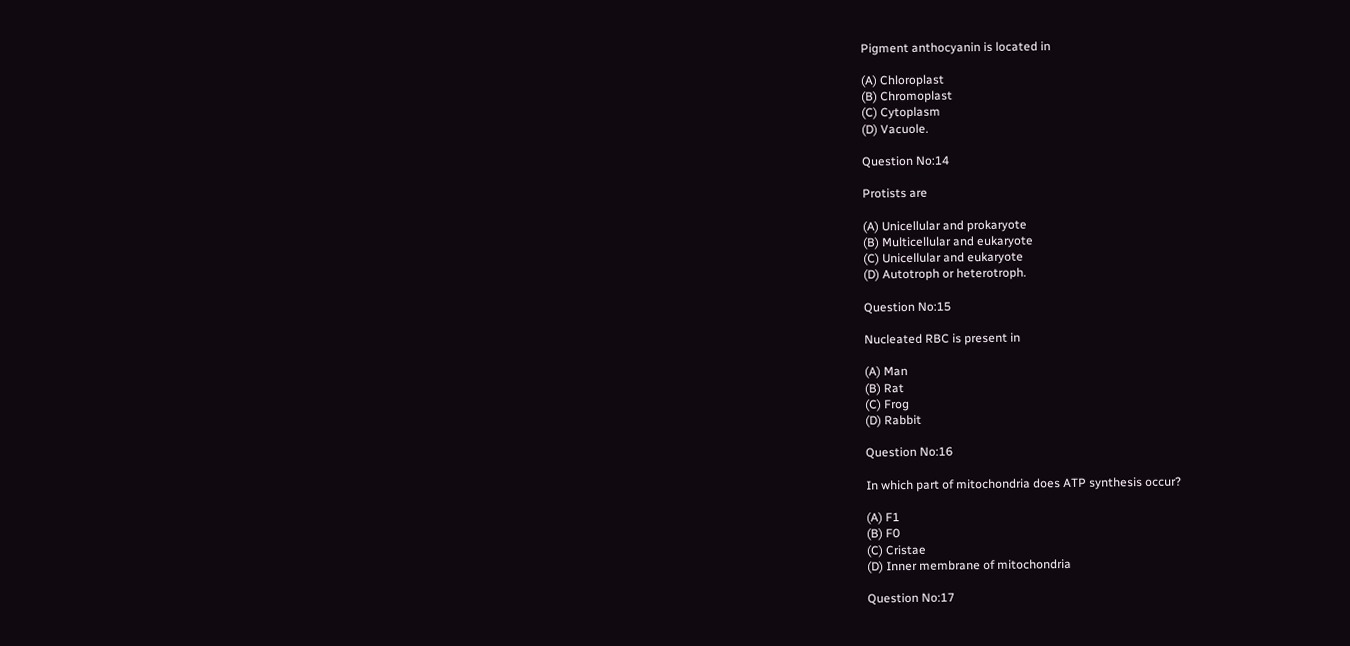Pigment anthocyanin is located in

(A) Chloroplast
(B) Chromoplast
(C) Cytoplasm
(D) Vacuole.

Question No:14

Protists are

(A) Unicellular and prokaryote
(B) Multicellular and eukaryote
(C) Unicellular and eukaryote
(D) Autotroph or heterotroph.

Question No:15

Nucleated RBC is present in

(A) Man
(B) Rat
(C) Frog
(D) Rabbit

Question No:16

In which part of mitochondria does ATP synthesis occur?

(A) F1
(B) F0
(C) Cristae
(D) Inner membrane of mitochondria

Question No:17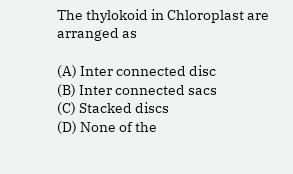The thylokoid in Chloroplast are arranged as

(A) Inter connected disc
(B) Inter connected sacs
(C) Stacked discs
(D) None of the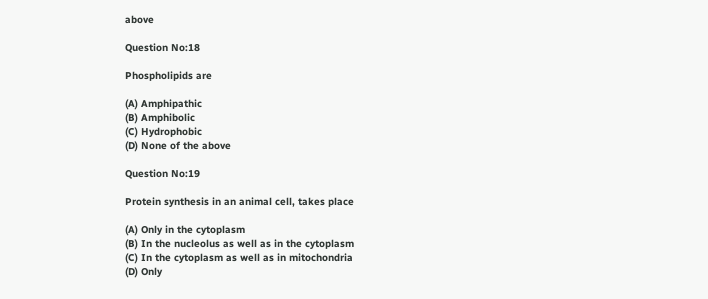above

Question No:18

Phospholipids are

(A) Amphipathic
(B) Amphibolic
(C) Hydrophobic
(D) None of the above

Question No:19

Protein synthesis in an animal cell, takes place

(A) Only in the cytoplasm
(B) In the nucleolus as well as in the cytoplasm
(C) In the cytoplasm as well as in mitochondria
(D) Only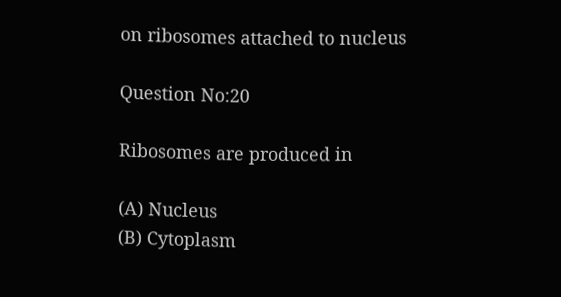on ribosomes attached to nucleus

Question No:20

Ribosomes are produced in

(A) Nucleus
(B) Cytoplasm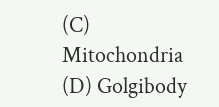(C) Mitochondria
(D) Golgibody